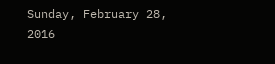Sunday, February 28, 2016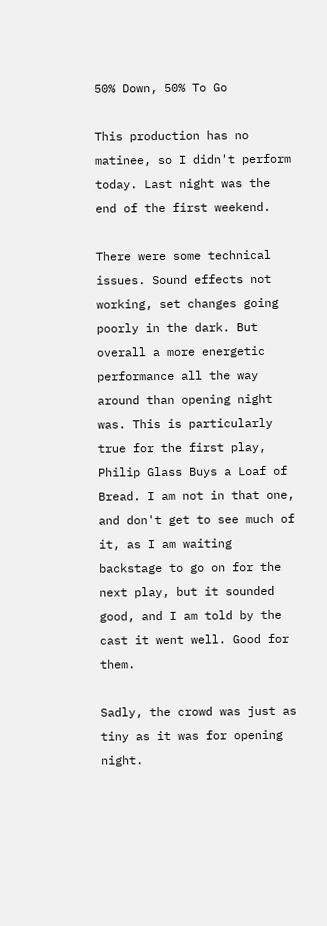50% Down, 50% To Go

This production has no matinee, so I didn't perform today. Last night was the end of the first weekend.

There were some technical issues. Sound effects not working, set changes going poorly in the dark. But overall a more energetic performance all the way around than opening night was. This is particularly true for the first play, Philip Glass Buys a Loaf of Bread. I am not in that one, and don't get to see much of it, as I am waiting backstage to go on for the next play, but it sounded good, and I am told by the cast it went well. Good for them.

Sadly, the crowd was just as tiny as it was for opening night.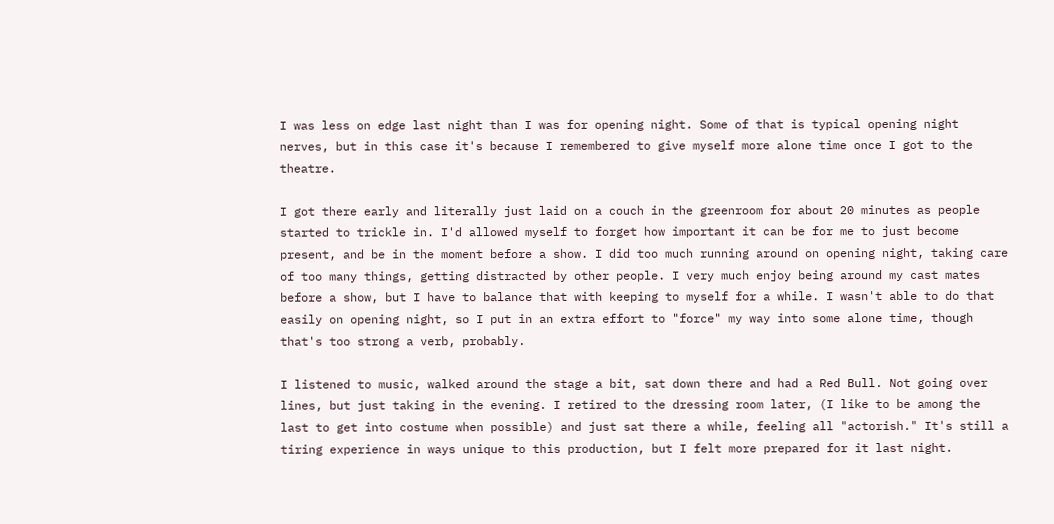I was less on edge last night than I was for opening night. Some of that is typical opening night nerves, but in this case it's because I remembered to give myself more alone time once I got to the theatre.

I got there early and literally just laid on a couch in the greenroom for about 20 minutes as people started to trickle in. I'd allowed myself to forget how important it can be for me to just become present, and be in the moment before a show. I did too much running around on opening night, taking care of too many things, getting distracted by other people. I very much enjoy being around my cast mates before a show, but I have to balance that with keeping to myself for a while. I wasn't able to do that easily on opening night, so I put in an extra effort to "force" my way into some alone time, though that's too strong a verb, probably.

I listened to music, walked around the stage a bit, sat down there and had a Red Bull. Not going over lines, but just taking in the evening. I retired to the dressing room later, (I like to be among the last to get into costume when possible) and just sat there a while, feeling all "actorish." It's still a tiring experience in ways unique to this production, but I felt more prepared for it last night.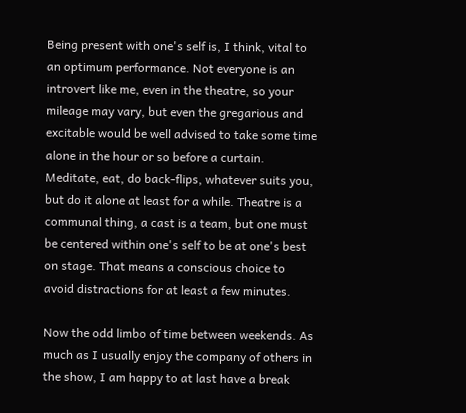Being present with one's self is, I think, vital to an optimum performance. Not everyone is an introvert like me, even in the theatre, so your mileage may vary, but even the gregarious and excitable would be well advised to take some time alone in the hour or so before a curtain. Meditate, eat, do back-flips, whatever suits you, but do it alone at least for a while. Theatre is a communal thing, a cast is a team, but one must be centered within one's self to be at one's best on stage. That means a conscious choice to avoid distractions for at least a few minutes.

Now the odd limbo of time between weekends. As much as I usually enjoy the company of others in the show, I am happy to at last have a break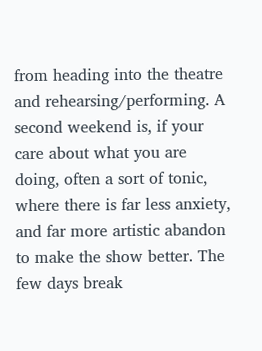from heading into the theatre and rehearsing/performing. A second weekend is, if your care about what you are doing, often a sort of tonic, where there is far less anxiety, and far more artistic abandon to make the show better. The few days break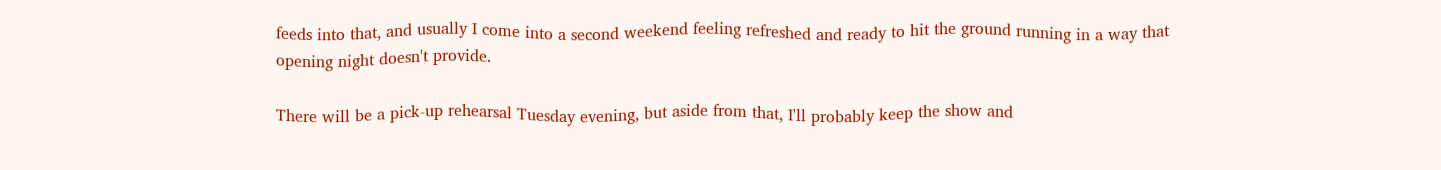feeds into that, and usually I come into a second weekend feeling refreshed and ready to hit the ground running in a way that opening night doesn't provide.

There will be a pick-up rehearsal Tuesday evening, but aside from that, I'll probably keep the show and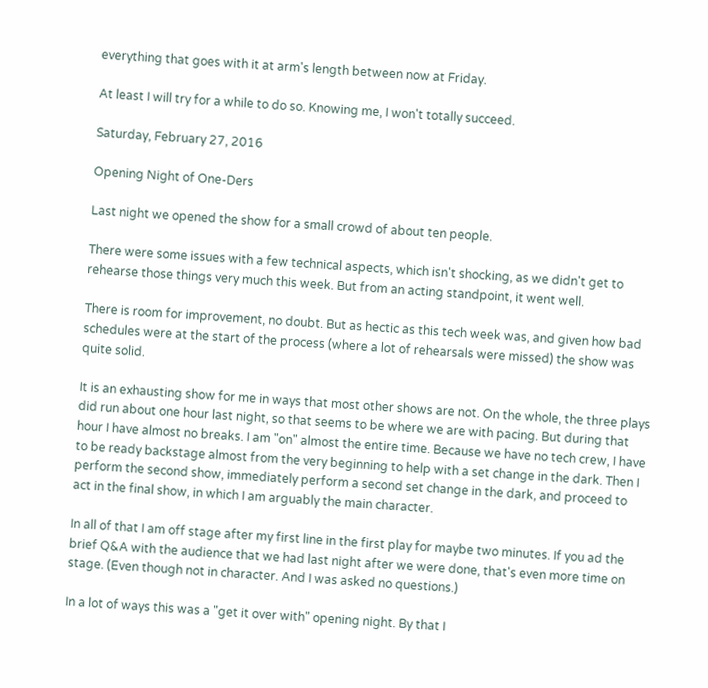everything that goes with it at arm's length between now at Friday.

At least I will try for a while to do so. Knowing me, I won't totally succeed.

Saturday, February 27, 2016

Opening Night of One-Ders

Last night we opened the show for a small crowd of about ten people.

There were some issues with a few technical aspects, which isn't shocking, as we didn't get to rehearse those things very much this week. But from an acting standpoint, it went well.

There is room for improvement, no doubt. But as hectic as this tech week was, and given how bad schedules were at the start of the process (where a lot of rehearsals were missed) the show was quite solid.

It is an exhausting show for me in ways that most other shows are not. On the whole, the three plays did run about one hour last night, so that seems to be where we are with pacing. But during that hour I have almost no breaks. I am "on" almost the entire time. Because we have no tech crew, I have to be ready backstage almost from the very beginning to help with a set change in the dark. Then I perform the second show, immediately perform a second set change in the dark, and proceed to act in the final show, in which I am arguably the main character.

In all of that I am off stage after my first line in the first play for maybe two minutes. If you ad the brief Q&A with the audience that we had last night after we were done, that's even more time on stage. (Even though not in character. And I was asked no questions.)

In a lot of ways this was a "get it over with" opening night. By that I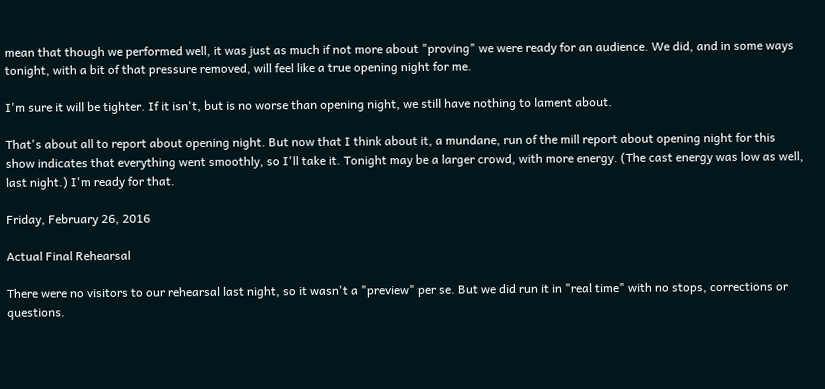mean that though we performed well, it was just as much if not more about "proving" we were ready for an audience. We did, and in some ways tonight, with a bit of that pressure removed, will feel like a true opening night for me.

I'm sure it will be tighter. If it isn't, but is no worse than opening night, we still have nothing to lament about.

That's about all to report about opening night. But now that I think about it, a mundane, run of the mill report about opening night for this show indicates that everything went smoothly, so I'll take it. Tonight may be a larger crowd, with more energy. (The cast energy was low as well, last night.) I'm ready for that.

Friday, February 26, 2016

Actual Final Rehearsal

There were no visitors to our rehearsal last night, so it wasn't a "preview" per se. But we did run it in "real time" with no stops, corrections or questions.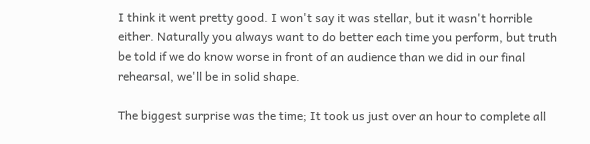I think it went pretty good. I won't say it was stellar, but it wasn't horrible either. Naturally you always want to do better each time you perform, but truth be told if we do know worse in front of an audience than we did in our final rehearsal, we'll be in solid shape.

The biggest surprise was the time; It took us just over an hour to complete all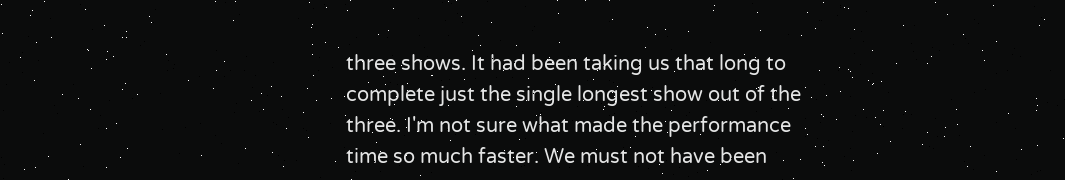three shows. It had been taking us that long to complete just the single longest show out of the three. I'm not sure what made the performance time so much faster. We must not have been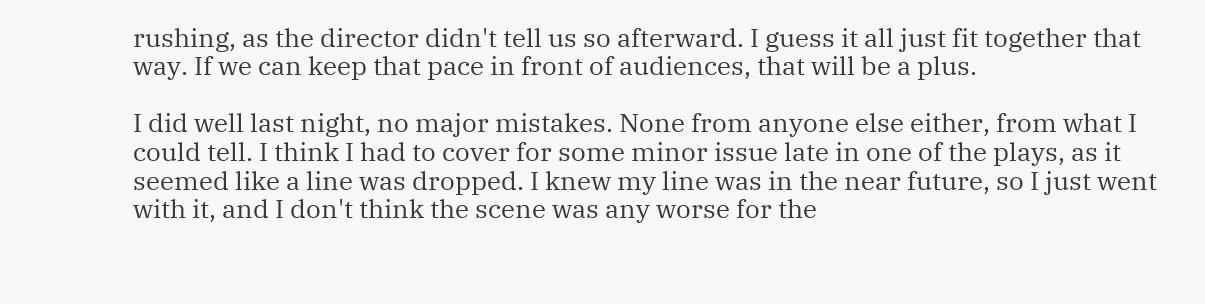rushing, as the director didn't tell us so afterward. I guess it all just fit together that way. If we can keep that pace in front of audiences, that will be a plus.

I did well last night, no major mistakes. None from anyone else either, from what I could tell. I think I had to cover for some minor issue late in one of the plays, as it seemed like a line was dropped. I knew my line was in the near future, so I just went with it, and I don't think the scene was any worse for the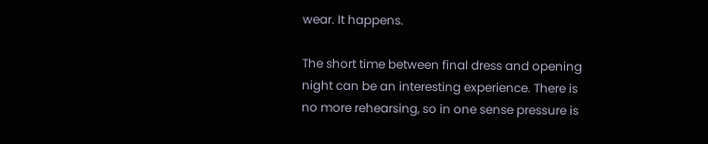wear. It happens.

The short time between final dress and opening night can be an interesting experience. There is no more rehearsing, so in one sense pressure is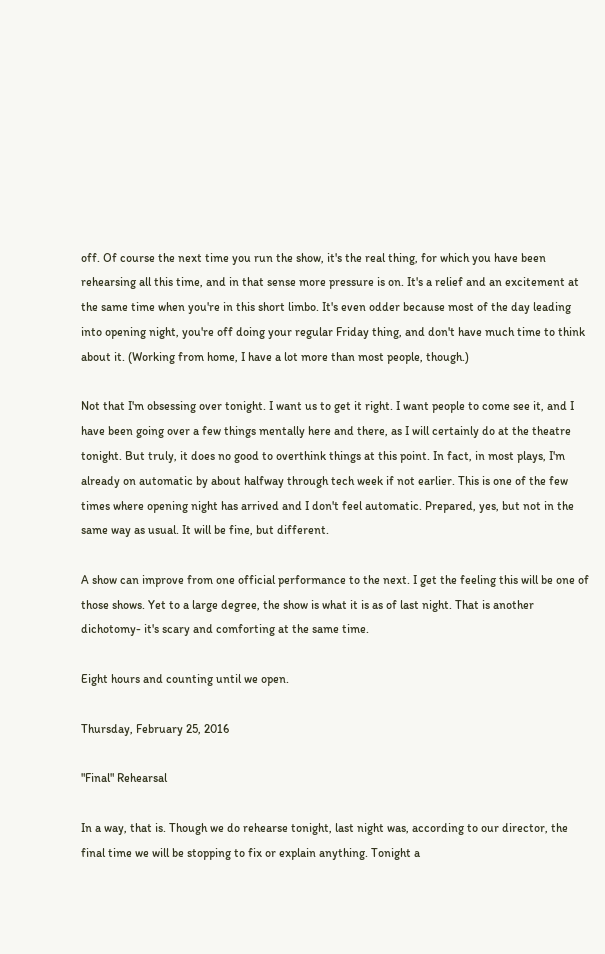off. Of course the next time you run the show, it's the real thing, for which you have been rehearsing all this time, and in that sense more pressure is on. It's a relief and an excitement at the same time when you're in this short limbo. It's even odder because most of the day leading into opening night, you're off doing your regular Friday thing, and don't have much time to think about it. (Working from home, I have a lot more than most people, though.)

Not that I'm obsessing over tonight. I want us to get it right. I want people to come see it, and I have been going over a few things mentally here and there, as I will certainly do at the theatre tonight. But truly, it does no good to overthink things at this point. In fact, in most plays, I'm already on automatic by about halfway through tech week if not earlier. This is one of the few times where opening night has arrived and I don't feel automatic. Prepared, yes, but not in the same way as usual. It will be fine, but different.

A show can improve from one official performance to the next. I get the feeling this will be one of those shows. Yet to a large degree, the show is what it is as of last night. That is another dichotomy- it's scary and comforting at the same time.

Eight hours and counting until we open.

Thursday, February 25, 2016

"Final" Rehearsal

In a way, that is. Though we do rehearse tonight, last night was, according to our director, the final time we will be stopping to fix or explain anything. Tonight a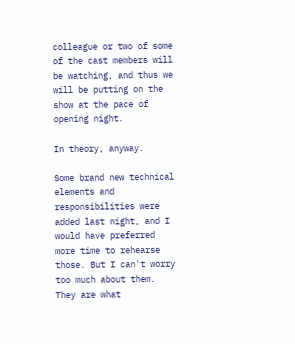colleague or two of some of the cast members will be watching, and thus we will be putting on the show at the pace of opening night.

In theory, anyway.

Some brand new technical elements and responsibilities were added last night, and I would have preferred more time to rehearse those. But I can't worry too much about them. They are what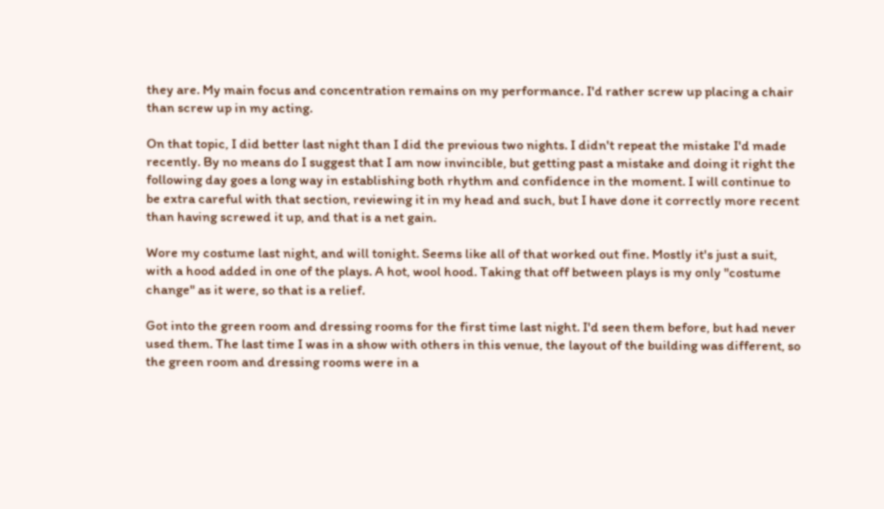they are. My main focus and concentration remains on my performance. I'd rather screw up placing a chair than screw up in my acting.

On that topic, I did better last night than I did the previous two nights. I didn't repeat the mistake I'd made recently. By no means do I suggest that I am now invincible, but getting past a mistake and doing it right the following day goes a long way in establishing both rhythm and confidence in the moment. I will continue to be extra careful with that section, reviewing it in my head and such, but I have done it correctly more recent than having screwed it up, and that is a net gain.

Wore my costume last night, and will tonight. Seems like all of that worked out fine. Mostly it's just a suit, with a hood added in one of the plays. A hot, wool hood. Taking that off between plays is my only "costume change" as it were, so that is a relief.

Got into the green room and dressing rooms for the first time last night. I'd seen them before, but had never used them. The last time I was in a show with others in this venue, the layout of the building was different, so the green room and dressing rooms were in a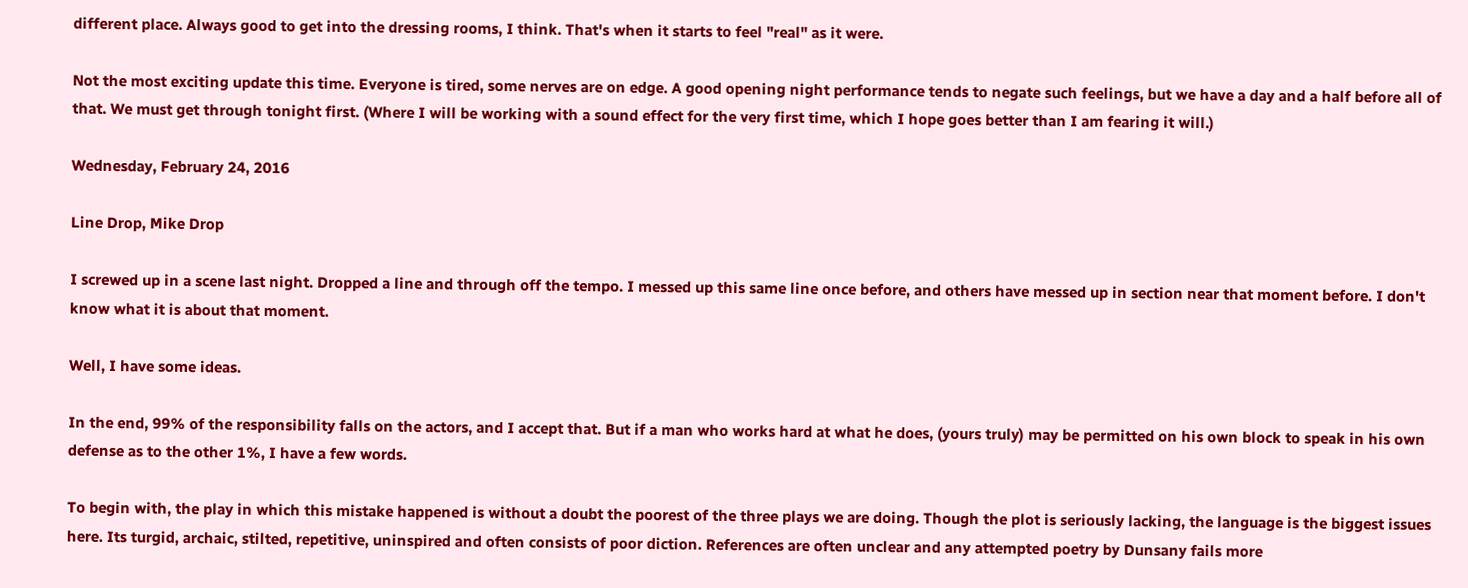different place. Always good to get into the dressing rooms, I think. That's when it starts to feel "real" as it were.

Not the most exciting update this time. Everyone is tired, some nerves are on edge. A good opening night performance tends to negate such feelings, but we have a day and a half before all of that. We must get through tonight first. (Where I will be working with a sound effect for the very first time, which I hope goes better than I am fearing it will.)

Wednesday, February 24, 2016

Line Drop, Mike Drop

I screwed up in a scene last night. Dropped a line and through off the tempo. I messed up this same line once before, and others have messed up in section near that moment before. I don't know what it is about that moment.

Well, I have some ideas.

In the end, 99% of the responsibility falls on the actors, and I accept that. But if a man who works hard at what he does, (yours truly) may be permitted on his own block to speak in his own defense as to the other 1%, I have a few words.

To begin with, the play in which this mistake happened is without a doubt the poorest of the three plays we are doing. Though the plot is seriously lacking, the language is the biggest issues here. Its turgid, archaic, stilted, repetitive, uninspired and often consists of poor diction. References are often unclear and any attempted poetry by Dunsany fails more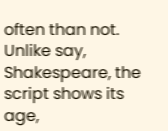often than not. Unlike say, Shakespeare, the script shows its age,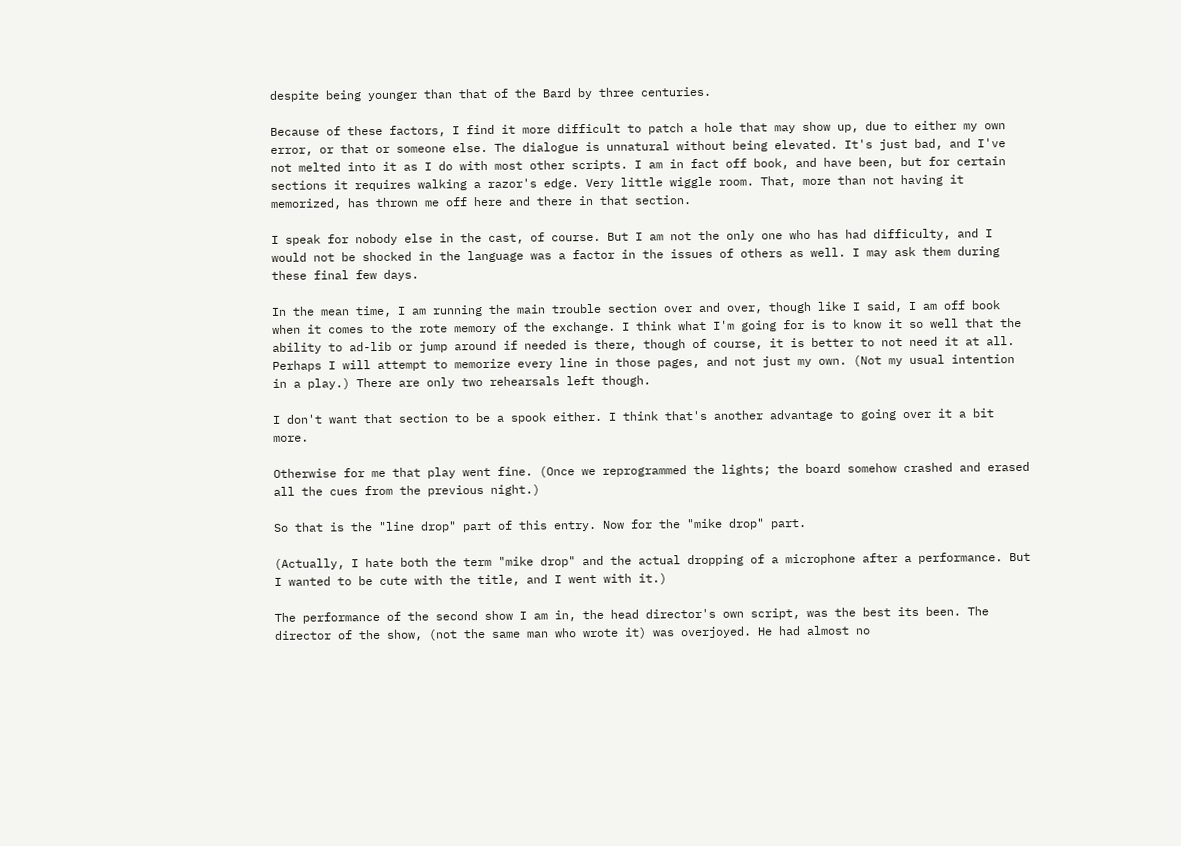despite being younger than that of the Bard by three centuries.

Because of these factors, I find it more difficult to patch a hole that may show up, due to either my own error, or that or someone else. The dialogue is unnatural without being elevated. It's just bad, and I've not melted into it as I do with most other scripts. I am in fact off book, and have been, but for certain sections it requires walking a razor's edge. Very little wiggle room. That, more than not having it memorized, has thrown me off here and there in that section.

I speak for nobody else in the cast, of course. But I am not the only one who has had difficulty, and I would not be shocked in the language was a factor in the issues of others as well. I may ask them during these final few days.

In the mean time, I am running the main trouble section over and over, though like I said, I am off book when it comes to the rote memory of the exchange. I think what I'm going for is to know it so well that the ability to ad-lib or jump around if needed is there, though of course, it is better to not need it at all. Perhaps I will attempt to memorize every line in those pages, and not just my own. (Not my usual intention in a play.) There are only two rehearsals left though.

I don't want that section to be a spook either. I think that's another advantage to going over it a bit more.

Otherwise for me that play went fine. (Once we reprogrammed the lights; the board somehow crashed and erased all the cues from the previous night.)

So that is the "line drop" part of this entry. Now for the "mike drop" part.

(Actually, I hate both the term "mike drop" and the actual dropping of a microphone after a performance. But I wanted to be cute with the title, and I went with it.)

The performance of the second show I am in, the head director's own script, was the best its been. The director of the show, (not the same man who wrote it) was overjoyed. He had almost no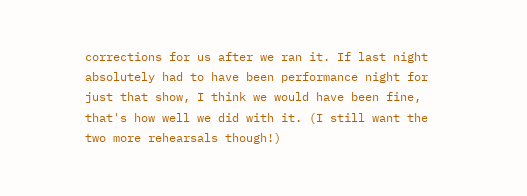corrections for us after we ran it. If last night absolutely had to have been performance night for just that show, I think we would have been fine, that's how well we did with it. (I still want the two more rehearsals though!)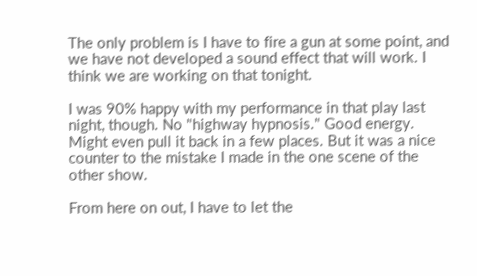The only problem is I have to fire a gun at some point, and we have not developed a sound effect that will work. I think we are working on that tonight.

I was 90% happy with my performance in that play last night, though. No "highway hypnosis." Good energy. Might even pull it back in a few places. But it was a nice counter to the mistake I made in the one scene of the other show.

From here on out, I have to let the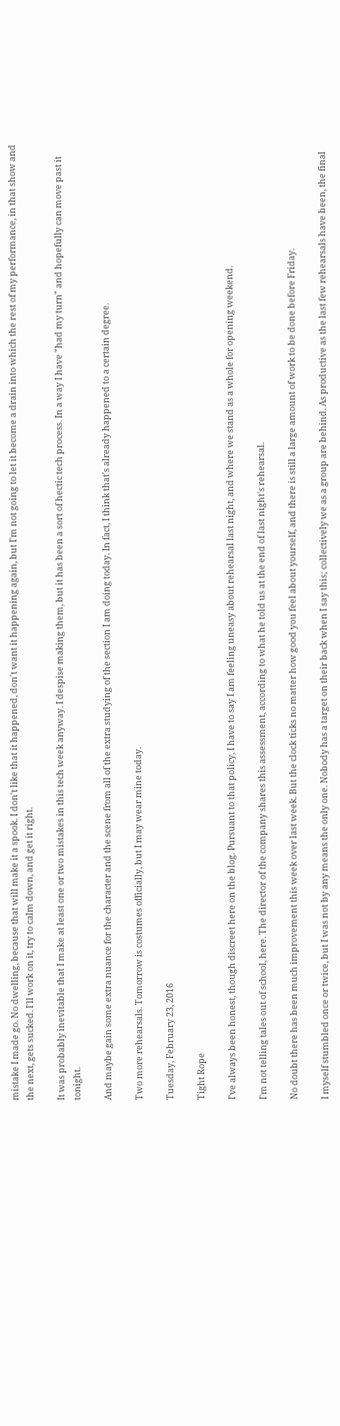mistake I made go. No dwelling, because that will make it a spook. I don't like that it happened, don't want it happening again, but I'm not going to let it become a drain into which the rest of my performance, in that show and the next, gets sucked. I'll work on it, try to calm down, and get it right.

It was probably inevitable that I make at least one or two mistakes in this tech week anyway. I despise making them, but it has been a sort of hectic tech process. In a way I have "had my turn" and hopefully can move past it tonight.

And maybe gain some extra nuance for the character and the scene from all of the extra studying of the section I am doing today. In fact, I think that's already happened to a certain degree.

Two more rehearsals. Tomorrow is costumes officially, but I may wear mine today.

Tuesday, February 23, 2016

Tight Rope

I've always been honest, though discreet here on the blog. Pursuant to that policy, I have to say I am feeling uneasy about rehearsal last night, and where we stand as a whole for opening weekend.

I'm not telling tales out of school, here. The director of the company shares this assessment, according to what he told us at the end of last night's rehearsal.

No doubt there has been much improvement this week over last week. But the clock ticks no matter how good you feel about yourself, and there is still a large amount of work to be done before Friday.

I myself stumbled once or twice, but I was not by any means the only one. Nobody has a target on their back when I say this; collectively we as a group are behind. As productive as the last few rehearsals have been, the final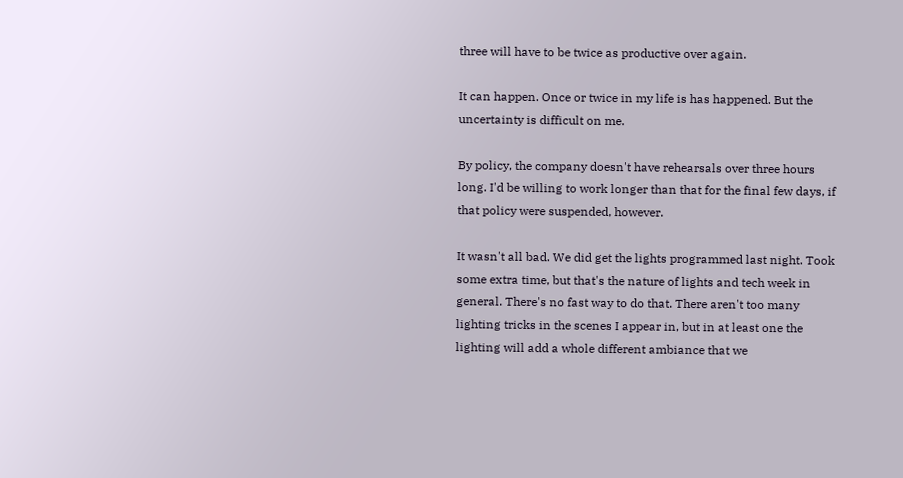three will have to be twice as productive over again.

It can happen. Once or twice in my life is has happened. But the uncertainty is difficult on me.

By policy, the company doesn't have rehearsals over three hours long. I'd be willing to work longer than that for the final few days, if that policy were suspended, however.

It wasn't all bad. We did get the lights programmed last night. Took some extra time, but that's the nature of lights and tech week in general. There's no fast way to do that. There aren't too many lighting tricks in the scenes I appear in, but in at least one the lighting will add a whole different ambiance that we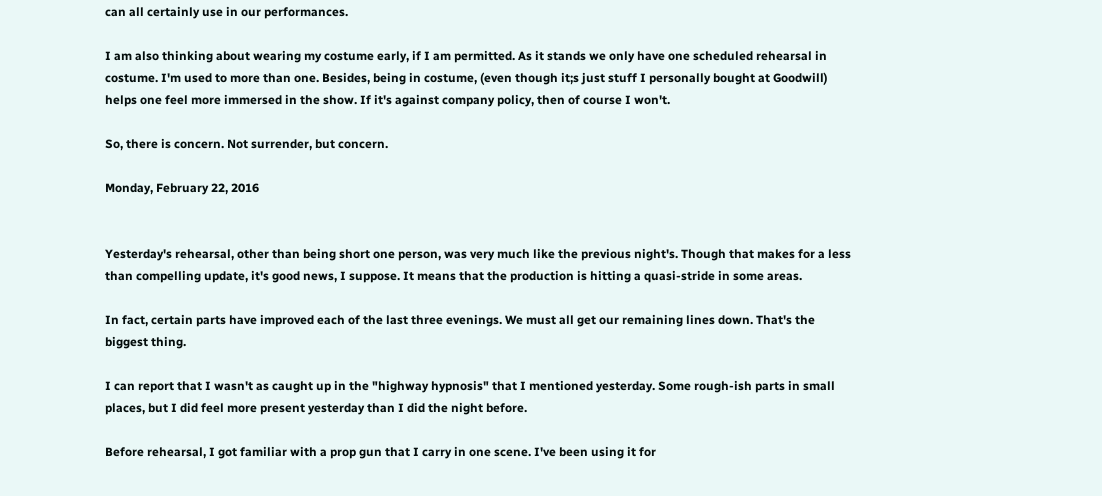can all certainly use in our performances.

I am also thinking about wearing my costume early, if I am permitted. As it stands we only have one scheduled rehearsal in costume. I'm used to more than one. Besides, being in costume, (even though it;s just stuff I personally bought at Goodwill) helps one feel more immersed in the show. If it's against company policy, then of course I won't.

So, there is concern. Not surrender, but concern.

Monday, February 22, 2016


Yesterday's rehearsal, other than being short one person, was very much like the previous night's. Though that makes for a less than compelling update, it's good news, I suppose. It means that the production is hitting a quasi-stride in some areas.

In fact, certain parts have improved each of the last three evenings. We must all get our remaining lines down. That's the biggest thing.

I can report that I wasn't as caught up in the "highway hypnosis" that I mentioned yesterday. Some rough-ish parts in small places, but I did feel more present yesterday than I did the night before.

Before rehearsal, I got familiar with a prop gun that I carry in one scene. I've been using it for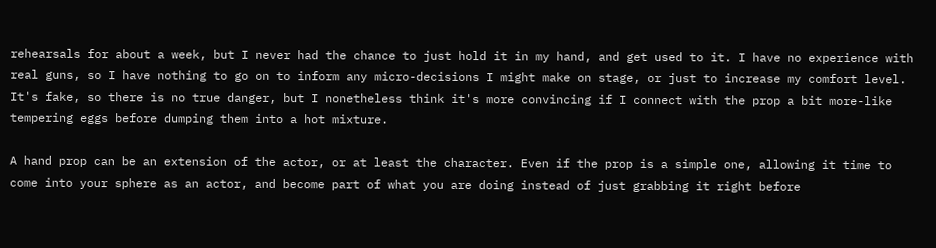rehearsals for about a week, but I never had the chance to just hold it in my hand, and get used to it. I have no experience with real guns, so I have nothing to go on to inform any micro-decisions I might make on stage, or just to increase my comfort level. It's fake, so there is no true danger, but I nonetheless think it's more convincing if I connect with the prop a bit more-like tempering eggs before dumping them into a hot mixture.

A hand prop can be an extension of the actor, or at least the character. Even if the prop is a simple one, allowing it time to come into your sphere as an actor, and become part of what you are doing instead of just grabbing it right before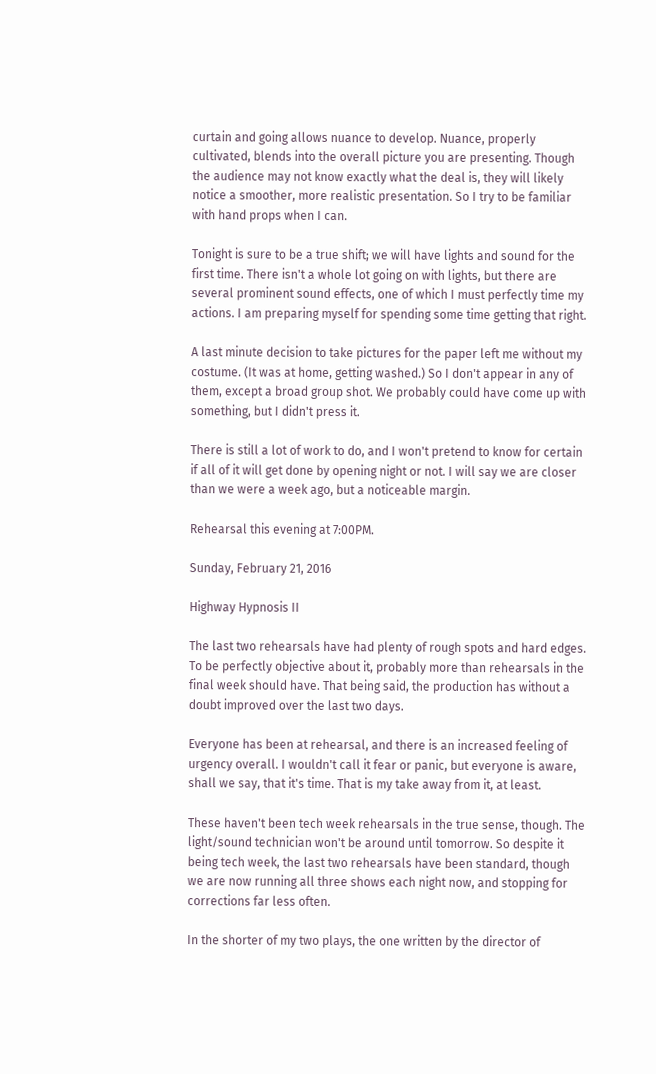curtain and going allows nuance to develop. Nuance, properly cultivated, blends into the overall picture you are presenting. Though the audience may not know exactly what the deal is, they will likely notice a smoother, more realistic presentation. So I try to be familiar with hand props when I can.

Tonight is sure to be a true shift; we will have lights and sound for the first time. There isn't a whole lot going on with lights, but there are several prominent sound effects, one of which I must perfectly time my actions. I am preparing myself for spending some time getting that right.

A last minute decision to take pictures for the paper left me without my costume. (It was at home, getting washed.) So I don't appear in any of them, except a broad group shot. We probably could have come up with something, but I didn't press it.

There is still a lot of work to do, and I won't pretend to know for certain if all of it will get done by opening night or not. I will say we are closer than we were a week ago, but a noticeable margin.

Rehearsal this evening at 7:00PM.

Sunday, February 21, 2016

Highway Hypnosis II

The last two rehearsals have had plenty of rough spots and hard edges. To be perfectly objective about it, probably more than rehearsals in the final week should have. That being said, the production has without a doubt improved over the last two days.

Everyone has been at rehearsal, and there is an increased feeling of urgency overall. I wouldn't call it fear or panic, but everyone is aware, shall we say, that it's time. That is my take away from it, at least.

These haven't been tech week rehearsals in the true sense, though. The light/sound technician won't be around until tomorrow. So despite it being tech week, the last two rehearsals have been standard, though we are now running all three shows each night now, and stopping for corrections far less often.

In the shorter of my two plays, the one written by the director of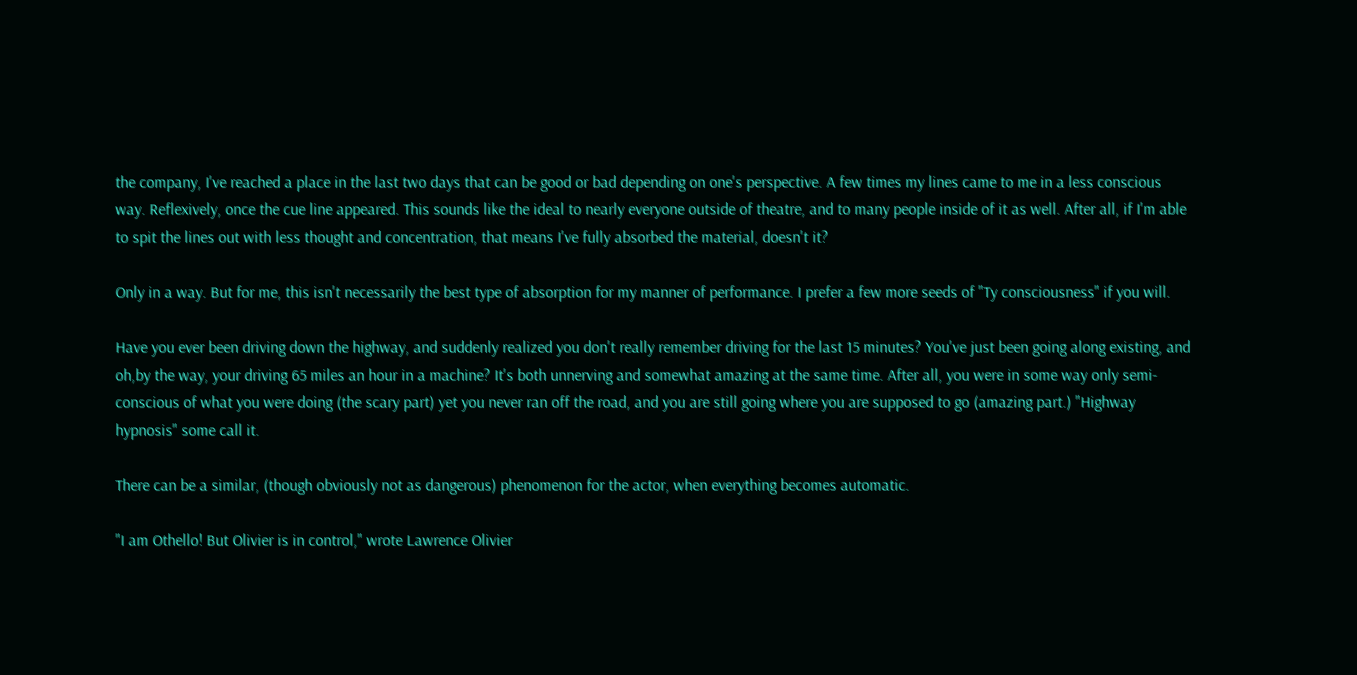the company, I've reached a place in the last two days that can be good or bad depending on one's perspective. A few times my lines came to me in a less conscious way. Reflexively, once the cue line appeared. This sounds like the ideal to nearly everyone outside of theatre, and to many people inside of it as well. After all, if I'm able to spit the lines out with less thought and concentration, that means I've fully absorbed the material, doesn't it?

Only in a way. But for me, this isn't necessarily the best type of absorption for my manner of performance. I prefer a few more seeds of "Ty consciousness" if you will.

Have you ever been driving down the highway, and suddenly realized you don't really remember driving for the last 15 minutes? You've just been going along existing, and oh,by the way, your driving 65 miles an hour in a machine? It's both unnerving and somewhat amazing at the same time. After all, you were in some way only semi-conscious of what you were doing (the scary part) yet you never ran off the road, and you are still going where you are supposed to go (amazing part.) "Highway hypnosis" some call it.

There can be a similar, (though obviously not as dangerous) phenomenon for the actor, when everything becomes automatic.

"I am Othello! But Olivier is in control," wrote Lawrence Olivier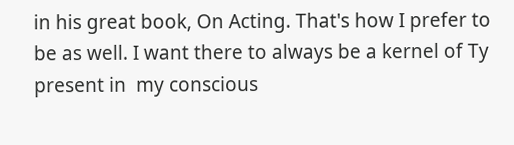in his great book, On Acting. That's how I prefer to be as well. I want there to always be a kernel of Ty present in  my conscious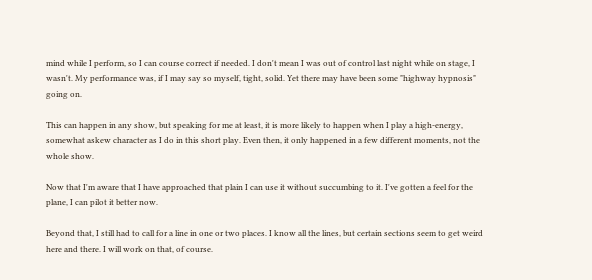mind while I perform, so I can course correct if needed. I don't mean I was out of control last night while on stage, I wasn't. My performance was, if I may say so myself, tight, solid. Yet there may have been some "highway hypnosis" going on.

This can happen in any show, but speaking for me at least, it is more likely to happen when I play a high-energy, somewhat askew character as I do in this short play. Even then, it only happened in a few different moments, not the whole show.

Now that I'm aware that I have approached that plain I can use it without succumbing to it. I've gotten a feel for the plane, I can pilot it better now.

Beyond that, I still had to call for a line in one or two places. I know all the lines, but certain sections seem to get weird here and there. I will work on that, of course.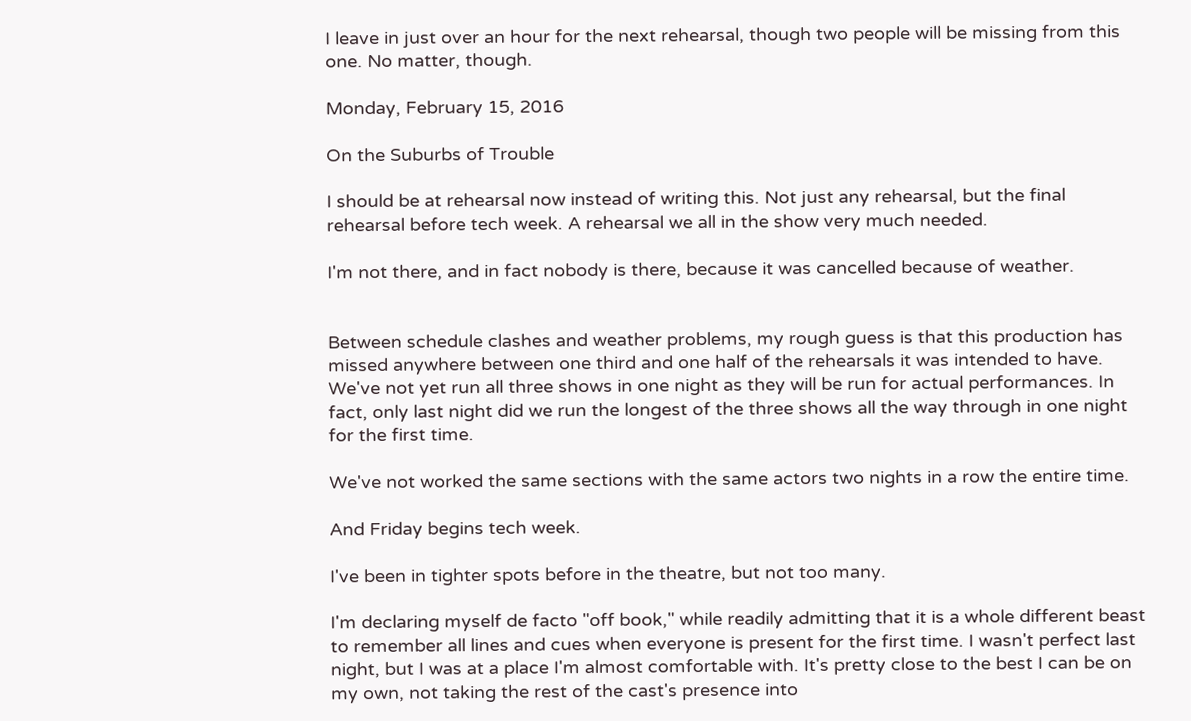I leave in just over an hour for the next rehearsal, though two people will be missing from this one. No matter, though.

Monday, February 15, 2016

On the Suburbs of Trouble

I should be at rehearsal now instead of writing this. Not just any rehearsal, but the final rehearsal before tech week. A rehearsal we all in the show very much needed.

I'm not there, and in fact nobody is there, because it was cancelled because of weather.


Between schedule clashes and weather problems, my rough guess is that this production has missed anywhere between one third and one half of the rehearsals it was intended to have. We've not yet run all three shows in one night as they will be run for actual performances. In fact, only last night did we run the longest of the three shows all the way through in one night for the first time.

We've not worked the same sections with the same actors two nights in a row the entire time.

And Friday begins tech week.

I've been in tighter spots before in the theatre, but not too many.

I'm declaring myself de facto "off book," while readily admitting that it is a whole different beast to remember all lines and cues when everyone is present for the first time. I wasn't perfect last night, but I was at a place I'm almost comfortable with. It's pretty close to the best I can be on my own, not taking the rest of the cast's presence into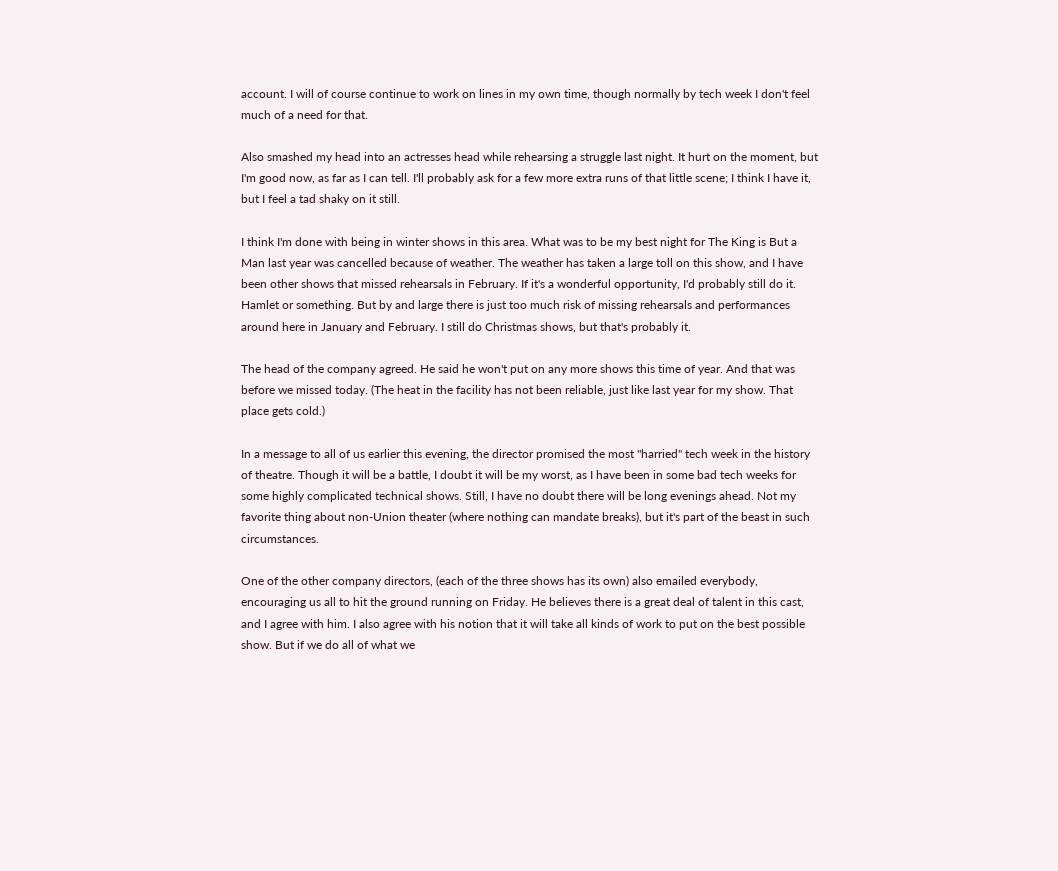account. I will of course continue to work on lines in my own time, though normally by tech week I don't feel much of a need for that.

Also smashed my head into an actresses head while rehearsing a struggle last night. It hurt on the moment, but I'm good now, as far as I can tell. I'll probably ask for a few more extra runs of that little scene; I think I have it, but I feel a tad shaky on it still.

I think I'm done with being in winter shows in this area. What was to be my best night for The King is But a Man last year was cancelled because of weather. The weather has taken a large toll on this show, and I have been other shows that missed rehearsals in February. If it's a wonderful opportunity, I'd probably still do it. Hamlet or something. But by and large there is just too much risk of missing rehearsals and performances around here in January and February. I still do Christmas shows, but that's probably it.

The head of the company agreed. He said he won't put on any more shows this time of year. And that was before we missed today. (The heat in the facility has not been reliable, just like last year for my show. That place gets cold.)

In a message to all of us earlier this evening, the director promised the most "harried" tech week in the history of theatre. Though it will be a battle, I doubt it will be my worst, as I have been in some bad tech weeks for some highly complicated technical shows. Still, I have no doubt there will be long evenings ahead. Not my favorite thing about non-Union theater (where nothing can mandate breaks), but it's part of the beast in such circumstances.

One of the other company directors, (each of the three shows has its own) also emailed everybody, encouraging us all to hit the ground running on Friday. He believes there is a great deal of talent in this cast, and I agree with him. I also agree with his notion that it will take all kinds of work to put on the best possible show. But if we do all of what we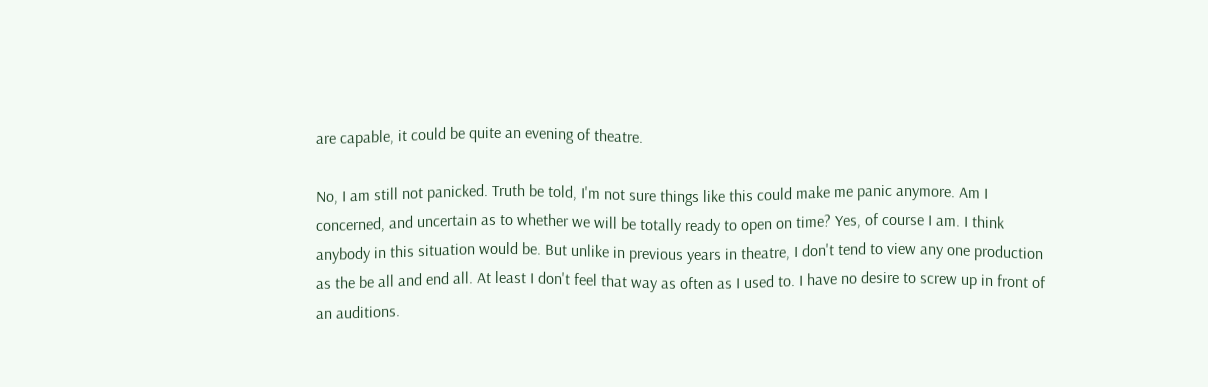are capable, it could be quite an evening of theatre.

No, I am still not panicked. Truth be told, I'm not sure things like this could make me panic anymore. Am I concerned, and uncertain as to whether we will be totally ready to open on time? Yes, of course I am. I think anybody in this situation would be. But unlike in previous years in theatre, I don't tend to view any one production as the be all and end all. At least I don't feel that way as often as I used to. I have no desire to screw up in front of an auditions.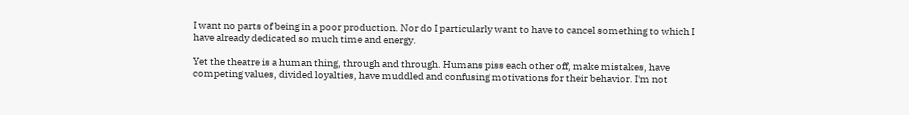I want no parts of being in a poor production. Nor do I particularly want to have to cancel something to which I have already dedicated so much time and energy.

Yet the theatre is a human thing, through and through. Humans piss each other off, make mistakes, have competing values, divided loyalties, have muddled and confusing motivations for their behavior. I'm not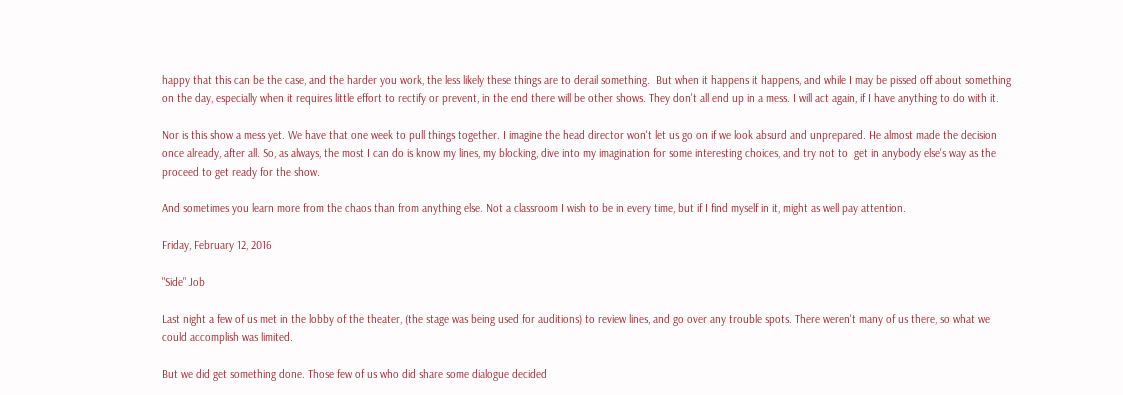happy that this can be the case, and the harder you work, the less likely these things are to derail something.  But when it happens it happens, and while I may be pissed off about something on the day, especially when it requires little effort to rectify or prevent, in the end there will be other shows. They don't all end up in a mess. I will act again, if I have anything to do with it.

Nor is this show a mess yet. We have that one week to pull things together. I imagine the head director won't let us go on if we look absurd and unprepared. He almost made the decision once already, after all. So, as always, the most I can do is know my lines, my blocking, dive into my imagination for some interesting choices, and try not to  get in anybody else's way as the proceed to get ready for the show.

And sometimes you learn more from the chaos than from anything else. Not a classroom I wish to be in every time, but if I find myself in it, might as well pay attention.

Friday, February 12, 2016

"Side" Job

Last night a few of us met in the lobby of the theater, (the stage was being used for auditions) to review lines, and go over any trouble spots. There weren't many of us there, so what we could accomplish was limited.

But we did get something done. Those few of us who did share some dialogue decided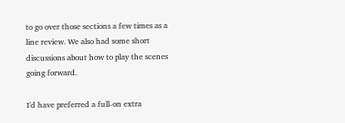to go over those sections a few times as a line review. We also had some short discussions about how to play the scenes going forward.

I'd have preferred a full-on extra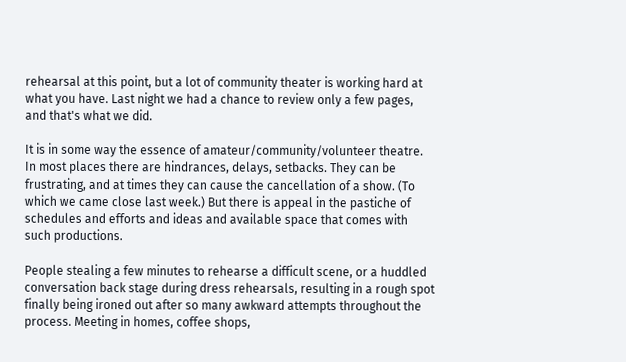rehearsal at this point, but a lot of community theater is working hard at what you have. Last night we had a chance to review only a few pages, and that's what we did.

It is in some way the essence of amateur/community/volunteer theatre. In most places there are hindrances, delays, setbacks. They can be frustrating, and at times they can cause the cancellation of a show. (To which we came close last week.) But there is appeal in the pastiche of schedules and efforts and ideas and available space that comes with such productions.

People stealing a few minutes to rehearse a difficult scene, or a huddled conversation back stage during dress rehearsals, resulting in a rough spot finally being ironed out after so many awkward attempts throughout the process. Meeting in homes, coffee shops,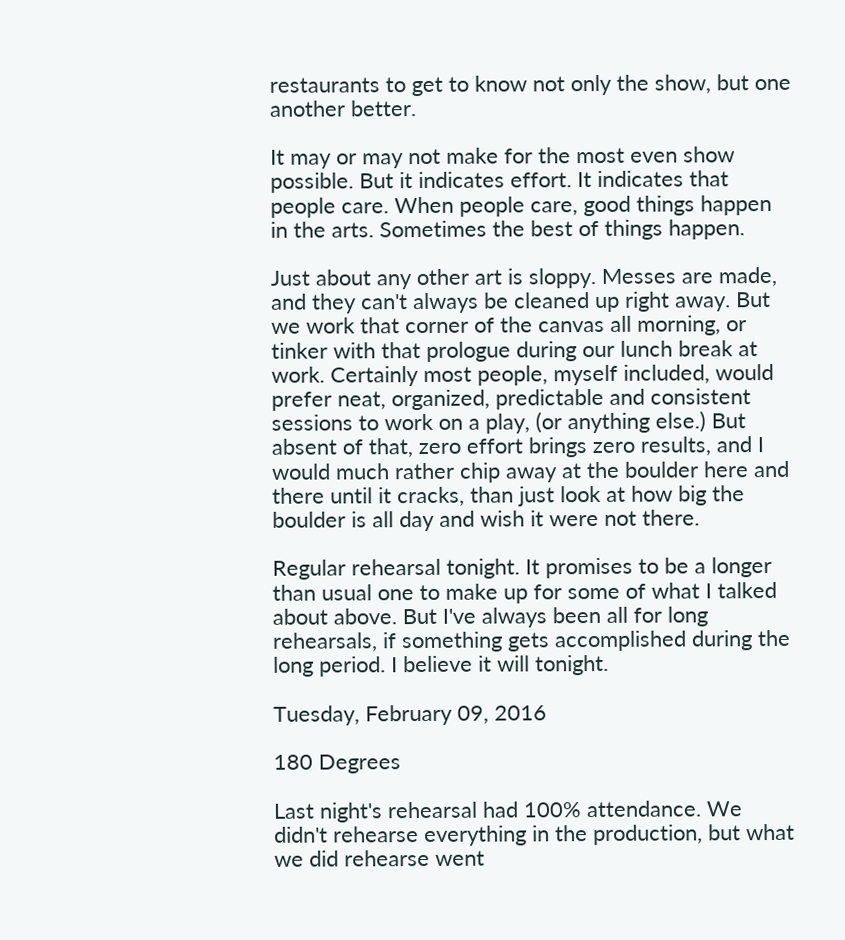restaurants to get to know not only the show, but one another better.

It may or may not make for the most even show possible. But it indicates effort. It indicates that people care. When people care, good things happen in the arts. Sometimes the best of things happen.

Just about any other art is sloppy. Messes are made, and they can't always be cleaned up right away. But we work that corner of the canvas all morning, or tinker with that prologue during our lunch break at work. Certainly most people, myself included, would prefer neat, organized, predictable and consistent sessions to work on a play, (or anything else.) But absent of that, zero effort brings zero results, and I would much rather chip away at the boulder here and there until it cracks, than just look at how big the boulder is all day and wish it were not there.

Regular rehearsal tonight. It promises to be a longer than usual one to make up for some of what I talked about above. But I've always been all for long rehearsals, if something gets accomplished during the long period. I believe it will tonight.

Tuesday, February 09, 2016

180 Degrees

Last night's rehearsal had 100% attendance. We didn't rehearse everything in the production, but what we did rehearse went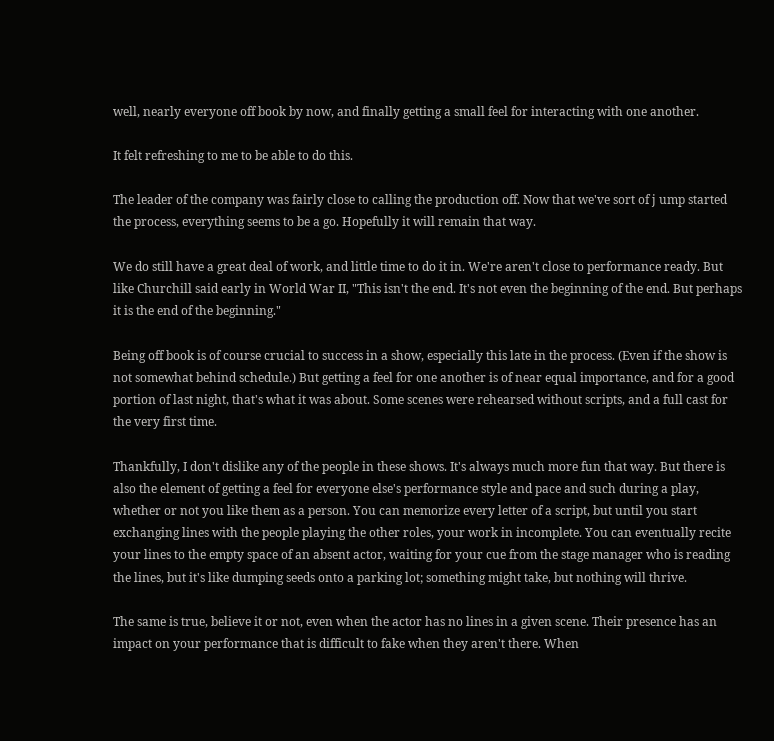well, nearly everyone off book by now, and finally getting a small feel for interacting with one another.

It felt refreshing to me to be able to do this.

The leader of the company was fairly close to calling the production off. Now that we've sort of j ump started the process, everything seems to be a go. Hopefully it will remain that way.

We do still have a great deal of work, and little time to do it in. We're aren't close to performance ready. But like Churchill said early in World War II, "This isn't the end. It's not even the beginning of the end. But perhaps it is the end of the beginning."

Being off book is of course crucial to success in a show, especially this late in the process. (Even if the show is not somewhat behind schedule.) But getting a feel for one another is of near equal importance, and for a good portion of last night, that's what it was about. Some scenes were rehearsed without scripts, and a full cast for the very first time.

Thankfully, I don't dislike any of the people in these shows. It's always much more fun that way. But there is also the element of getting a feel for everyone else's performance style and pace and such during a play, whether or not you like them as a person. You can memorize every letter of a script, but until you start exchanging lines with the people playing the other roles, your work in incomplete. You can eventually recite your lines to the empty space of an absent actor, waiting for your cue from the stage manager who is reading the lines, but it's like dumping seeds onto a parking lot; something might take, but nothing will thrive.

The same is true, believe it or not, even when the actor has no lines in a given scene. Their presence has an impact on your performance that is difficult to fake when they aren't there. When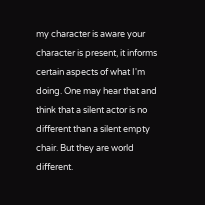my character is aware your character is present, it informs certain aspects of what I'm doing. One may hear that and think that a silent actor is no different than a silent empty chair. But they are world different.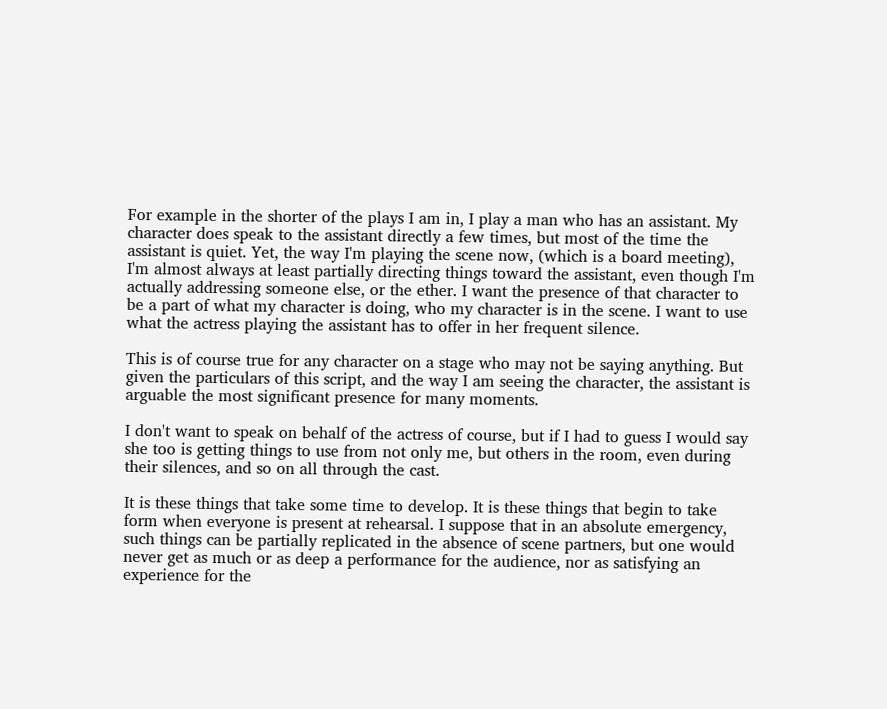For example in the shorter of the plays I am in, I play a man who has an assistant. My character does speak to the assistant directly a few times, but most of the time the assistant is quiet. Yet, the way I'm playing the scene now, (which is a board meeting), I'm almost always at least partially directing things toward the assistant, even though I'm actually addressing someone else, or the ether. I want the presence of that character to be a part of what my character is doing, who my character is in the scene. I want to use what the actress playing the assistant has to offer in her frequent silence.

This is of course true for any character on a stage who may not be saying anything. But given the particulars of this script, and the way I am seeing the character, the assistant is arguable the most significant presence for many moments.

I don't want to speak on behalf of the actress of course, but if I had to guess I would say she too is getting things to use from not only me, but others in the room, even during their silences, and so on all through the cast.

It is these things that take some time to develop. It is these things that begin to take form when everyone is present at rehearsal. I suppose that in an absolute emergency, such things can be partially replicated in the absence of scene partners, but one would never get as much or as deep a performance for the audience, nor as satisfying an experience for the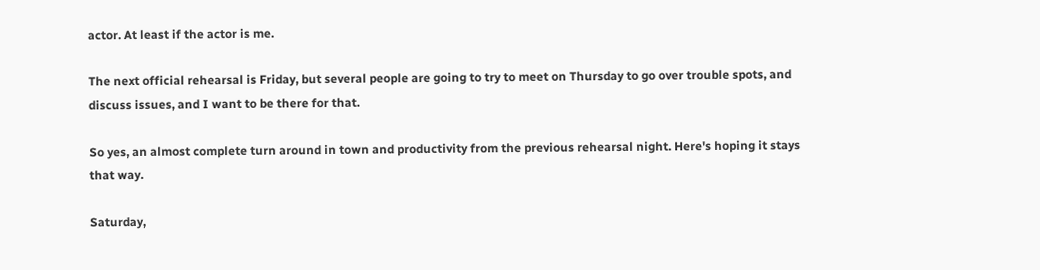actor. At least if the actor is me.

The next official rehearsal is Friday, but several people are going to try to meet on Thursday to go over trouble spots, and discuss issues, and I want to be there for that.

So yes, an almost complete turn around in town and productivity from the previous rehearsal night. Here's hoping it stays that way.

Saturday,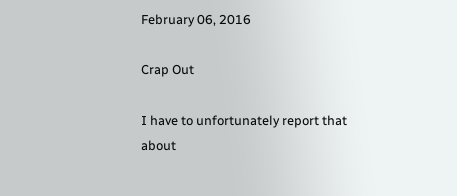February 06, 2016

Crap Out

I have to unfortunately report that about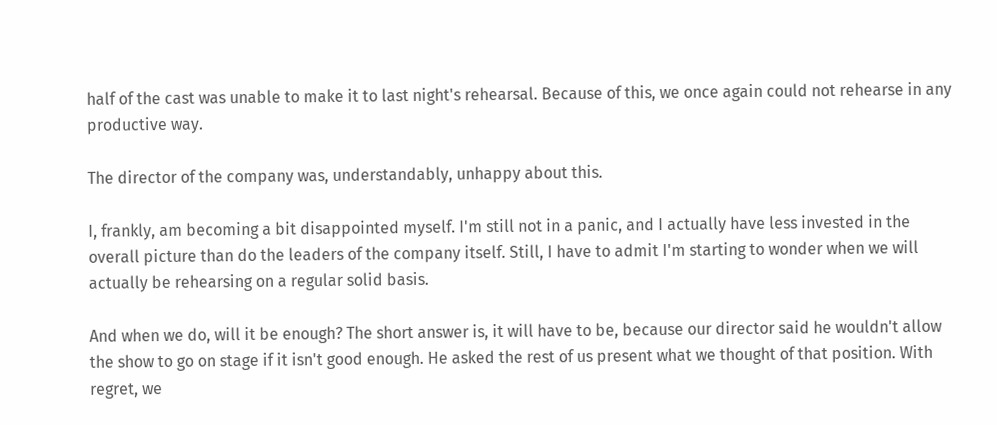half of the cast was unable to make it to last night's rehearsal. Because of this, we once again could not rehearse in any productive way.

The director of the company was, understandably, unhappy about this.

I, frankly, am becoming a bit disappointed myself. I'm still not in a panic, and I actually have less invested in the overall picture than do the leaders of the company itself. Still, I have to admit I'm starting to wonder when we will actually be rehearsing on a regular solid basis.

And when we do, will it be enough? The short answer is, it will have to be, because our director said he wouldn't allow the show to go on stage if it isn't good enough. He asked the rest of us present what we thought of that position. With regret, we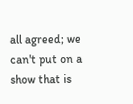all agreed; we can't put on a show that is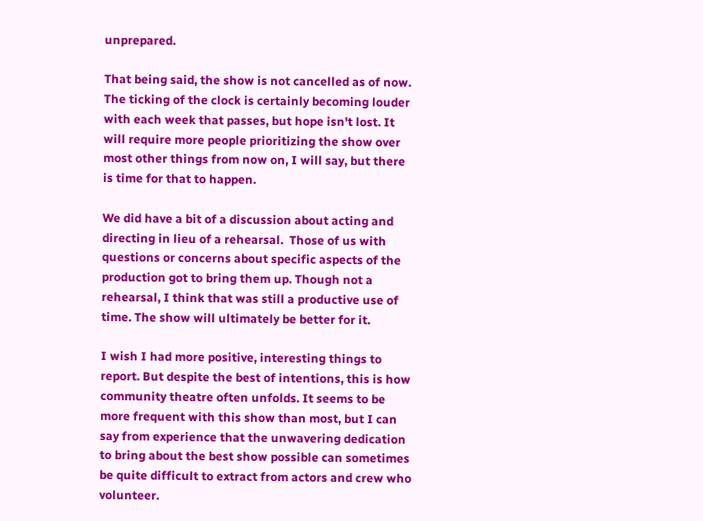unprepared.

That being said, the show is not cancelled as of now. The ticking of the clock is certainly becoming louder with each week that passes, but hope isn't lost. It will require more people prioritizing the show over most other things from now on, I will say, but there is time for that to happen.

We did have a bit of a discussion about acting and directing in lieu of a rehearsal.  Those of us with questions or concerns about specific aspects of the production got to bring them up. Though not a rehearsal, I think that was still a productive use of time. The show will ultimately be better for it.

I wish I had more positive, interesting things to report. But despite the best of intentions, this is how community theatre often unfolds. It seems to be more frequent with this show than most, but I can say from experience that the unwavering dedication to bring about the best show possible can sometimes be quite difficult to extract from actors and crew who volunteer.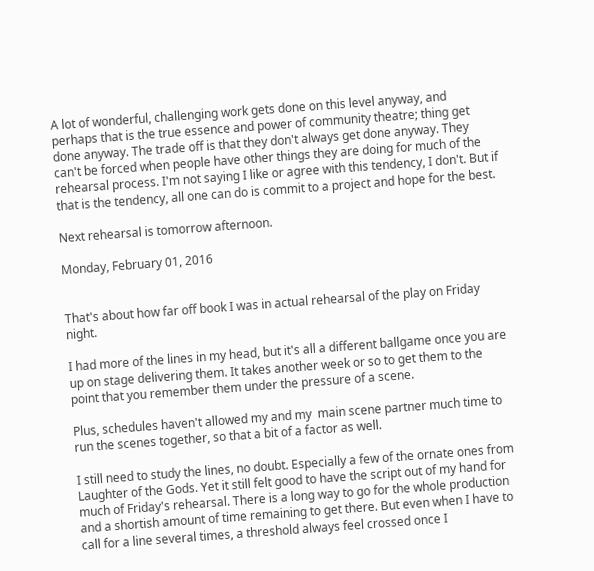A lot of wonderful, challenging work gets done on this level anyway, and perhaps that is the true essence and power of community theatre; thing get done anyway. The trade off is that they don't always get done anyway. They can't be forced when people have other things they are doing for much of the rehearsal process. I'm not saying I like or agree with this tendency, I don't. But if that is the tendency, all one can do is commit to a project and hope for the best.

Next rehearsal is tomorrow afternoon.

Monday, February 01, 2016


That's about how far off book I was in actual rehearsal of the play on Friday night.

I had more of the lines in my head, but it's all a different ballgame once you are up on stage delivering them. It takes another week or so to get them to the point that you remember them under the pressure of a scene.

Plus, schedules haven't allowed my and my  main scene partner much time to run the scenes together, so that a bit of a factor as well.

I still need to study the lines, no doubt. Especially a few of the ornate ones from Laughter of the Gods. Yet it still felt good to have the script out of my hand for much of Friday's rehearsal. There is a long way to go for the whole production and a shortish amount of time remaining to get there. But even when I have to call for a line several times, a threshold always feel crossed once I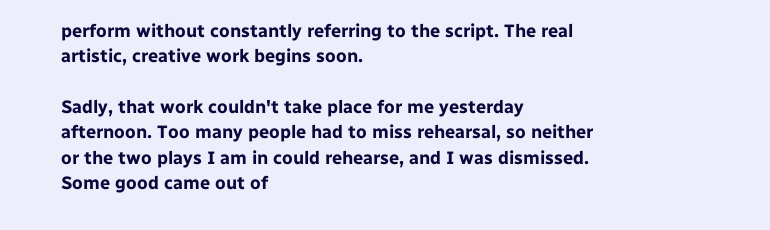perform without constantly referring to the script. The real artistic, creative work begins soon.

Sadly, that work couldn't take place for me yesterday afternoon. Too many people had to miss rehearsal, so neither or the two plays I am in could rehearse, and I was dismissed. Some good came out of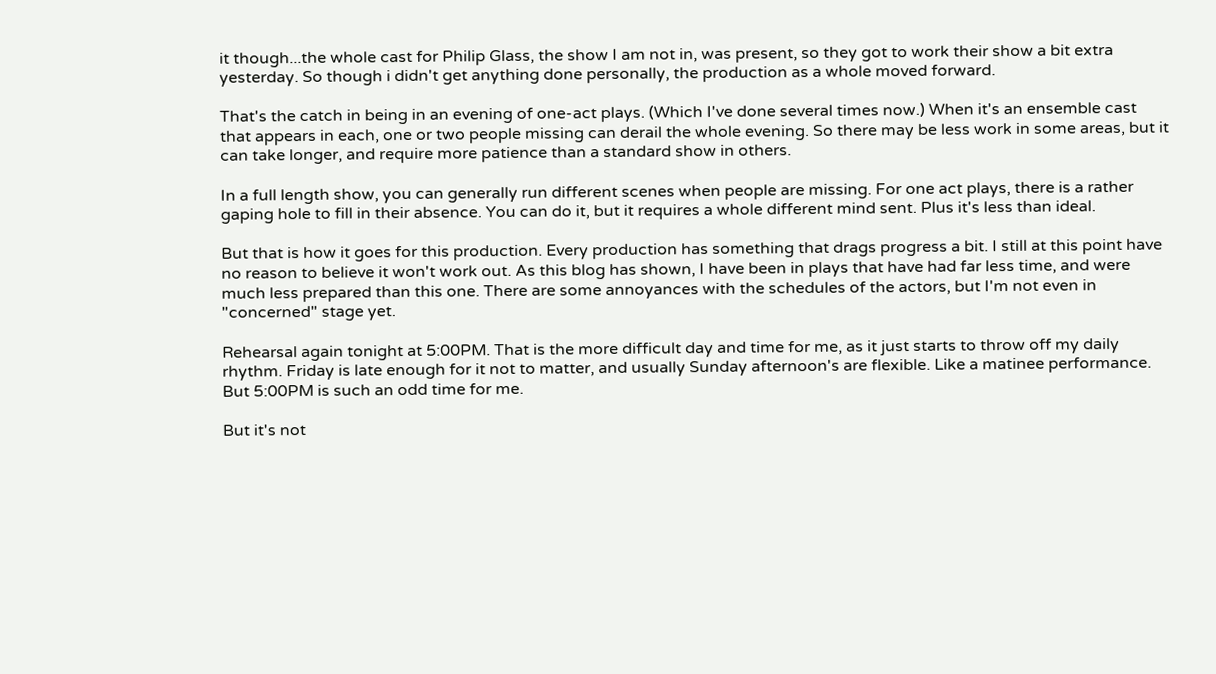it though...the whole cast for Philip Glass, the show I am not in, was present, so they got to work their show a bit extra yesterday. So though i didn't get anything done personally, the production as a whole moved forward.

That's the catch in being in an evening of one-act plays. (Which I've done several times now.) When it's an ensemble cast that appears in each, one or two people missing can derail the whole evening. So there may be less work in some areas, but it can take longer, and require more patience than a standard show in others.

In a full length show, you can generally run different scenes when people are missing. For one act plays, there is a rather gaping hole to fill in their absence. You can do it, but it requires a whole different mind sent. Plus it's less than ideal.

But that is how it goes for this production. Every production has something that drags progress a bit. I still at this point have no reason to believe it won't work out. As this blog has shown, I have been in plays that have had far less time, and were much less prepared than this one. There are some annoyances with the schedules of the actors, but I'm not even in "concerned" stage yet.

Rehearsal again tonight at 5:00PM. That is the more difficult day and time for me, as it just starts to throw off my daily rhythm. Friday is late enough for it not to matter, and usually Sunday afternoon's are flexible. Like a matinee performance. But 5:00PM is such an odd time for me.

But it's not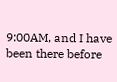9:00AM, and I have been there before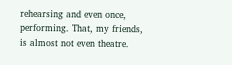rehearsing and even once, performing. That, my friends, is almost not even theatre.